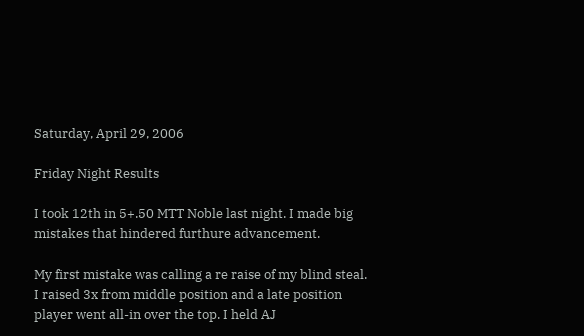Saturday, April 29, 2006

Friday Night Results

I took 12th in 5+.50 MTT Noble last night. I made big mistakes that hindered furthure advancement.

My first mistake was calling a re raise of my blind steal. I raised 3x from middle position and a late position player went all-in over the top. I held AJ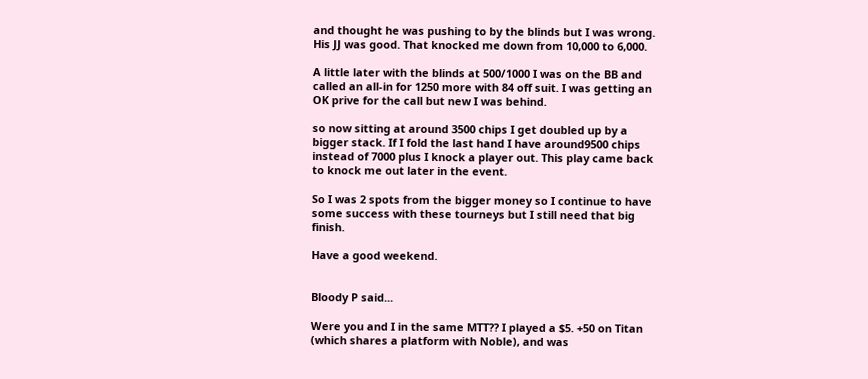and thought he was pushing to by the blinds but I was wrong. His JJ was good. That knocked me down from 10,000 to 6,000.

A little later with the blinds at 500/1000 I was on the BB and called an all-in for 1250 more with 84 off suit. I was getting an OK prive for the call but new I was behind.

so now sitting at around 3500 chips I get doubled up by a bigger stack. If I fold the last hand I have around9500 chips instead of 7000 plus I knock a player out. This play came back to knock me out later in the event.

So I was 2 spots from the bigger money so I continue to have some success with these tourneys but I still need that big finish.

Have a good weekend.


Bloody P said...

Were you and I in the same MTT?? I played a $5. +50 on Titan (which shares a platform with Noble), and was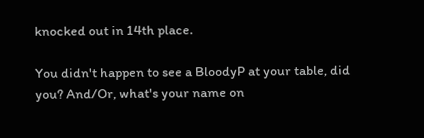knocked out in 14th place.

You didn't happen to see a BloodyP at your table, did you? And/Or, what's your name on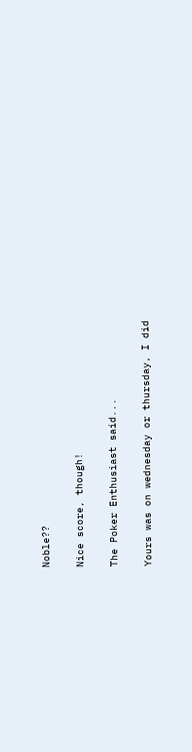Noble??

Nice score, though!

The Poker Enthusiast said...

Yours was on wednesday or thursday, I did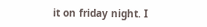it on friday night. I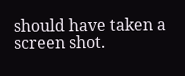should have taken a screen shot.